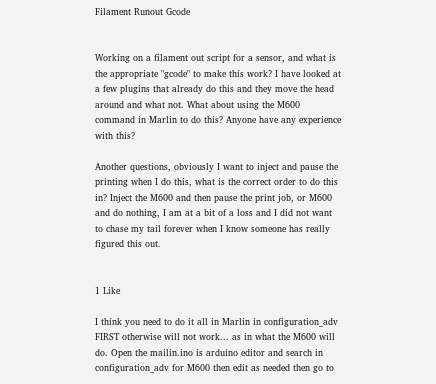Filament Runout Gcode


Working on a filament out script for a sensor, and what is the appropriate "gcode" to make this work? I have looked at a few plugins that already do this and they move the head around and what not. What about using the M600 command in Marlin to do this? Anyone have any experience with this?

Another questions, obviously I want to inject and pause the printing when I do this, what is the correct order to do this in? Inject the M600 and then pause the print job, or M600 and do nothing, I am at a bit of a loss and I did not want to chase my tail forever when I know someone has really figured this out.


1 Like

I think you need to do it all in Marlin in configuration_adv FIRST otherwise will not work... as in what the M600 will do. Open the mailin.ino is arduino editor and search in configuration_adv for M600 then edit as needed then go to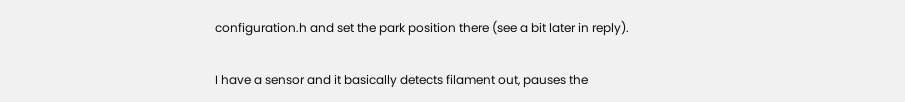configuration.h and set the park position there (see a bit later in reply).

I have a sensor and it basically detects filament out, pauses the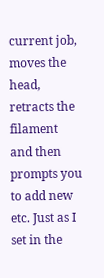current job, moves the head, retracts the filament and then prompts you to add new etc. Just as I set in the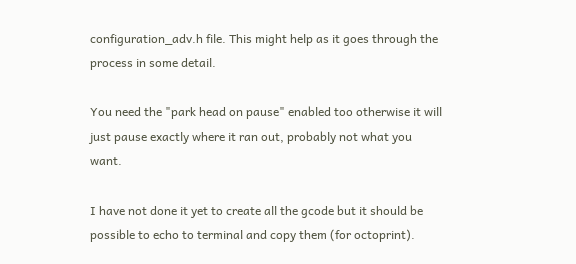configuration_adv.h file. This might help as it goes through the process in some detail.

You need the "park head on pause" enabled too otherwise it will just pause exactly where it ran out, probably not what you want.

I have not done it yet to create all the gcode but it should be possible to echo to terminal and copy them (for octoprint).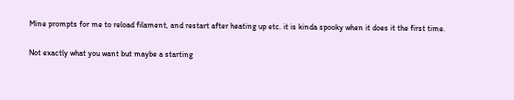Mine prompts for me to reload filament, and restart after heating up etc. it is kinda spooky when it does it the first time.

Not exactly what you want but maybe a starting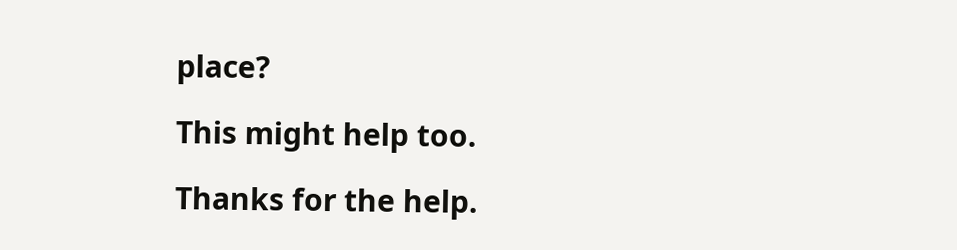place?

This might help too.

Thanks for the help.